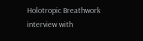Holotropic Breathwork interview with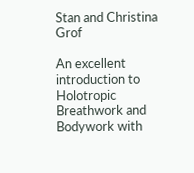Stan and Christina Grof

An excellent introduction to Holotropic Breathwork and Bodywork with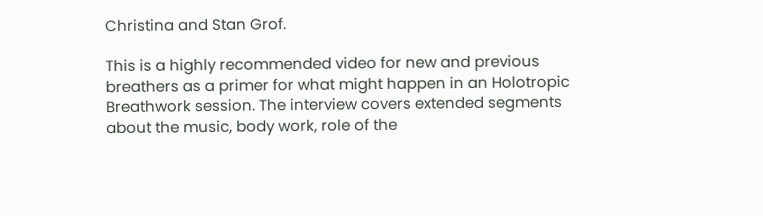Christina and Stan Grof.

This is a highly recommended video for new and previous breathers as a primer for what might happen in an Holotropic Breathwork session. The interview covers extended segments about the music, body work, role of the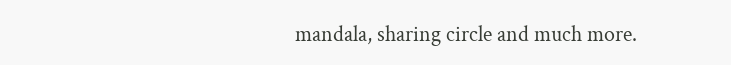mandala, sharing circle and much more.